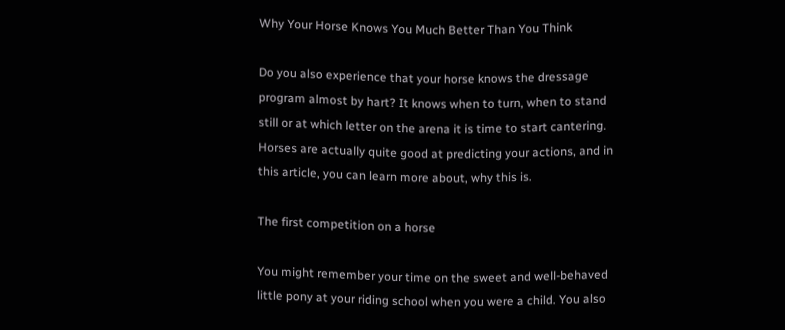Why Your Horse Knows You Much Better Than You Think

Do you also experience that your horse knows the dressage program almost by hart? It knows when to turn, when to stand still or at which letter on the arena it is time to start cantering. Horses are actually quite good at predicting your actions, and in this article, you can learn more about, why this is.

The first competition on a horse

You might remember your time on the sweet and well-behaved little pony at your riding school when you were a child. You also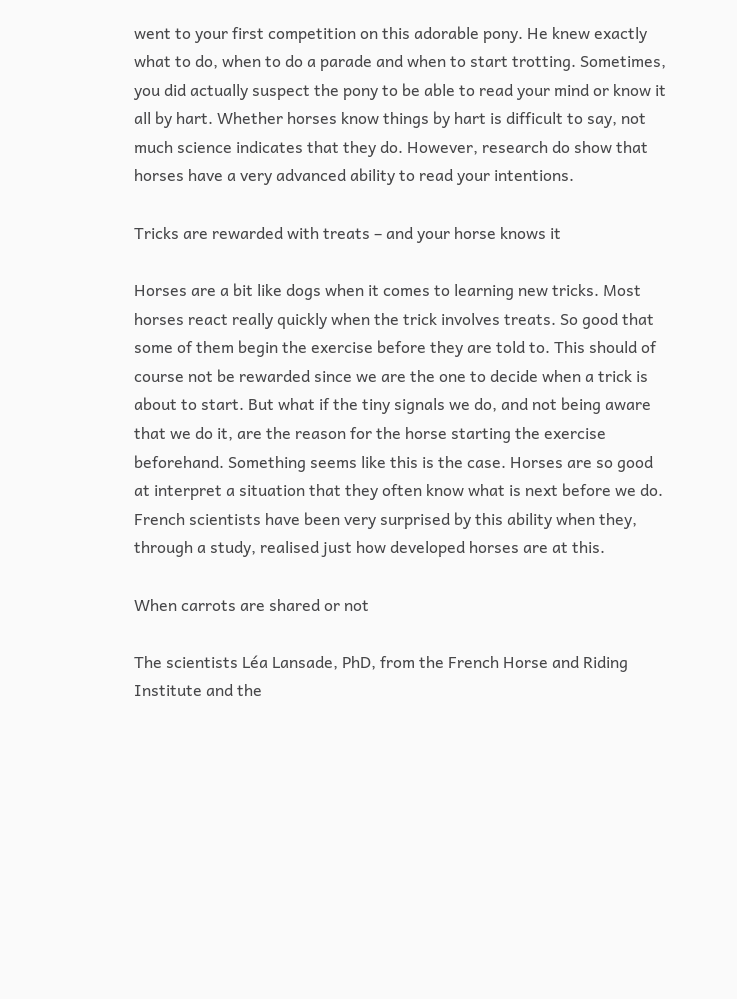went to your first competition on this adorable pony. He knew exactly what to do, when to do a parade and when to start trotting. Sometimes, you did actually suspect the pony to be able to read your mind or know it all by hart. Whether horses know things by hart is difficult to say, not much science indicates that they do. However, research do show that horses have a very advanced ability to read your intentions.

Tricks are rewarded with treats – and your horse knows it

Horses are a bit like dogs when it comes to learning new tricks. Most horses react really quickly when the trick involves treats. So good that some of them begin the exercise before they are told to. This should of course not be rewarded since we are the one to decide when a trick is about to start. But what if the tiny signals we do, and not being aware that we do it, are the reason for the horse starting the exercise beforehand. Something seems like this is the case. Horses are so good at interpret a situation that they often know what is next before we do. French scientists have been very surprised by this ability when they, through a study, realised just how developed horses are at this.

When carrots are shared or not

The scientists Léa Lansade, PhD, from the French Horse and Riding Institute and the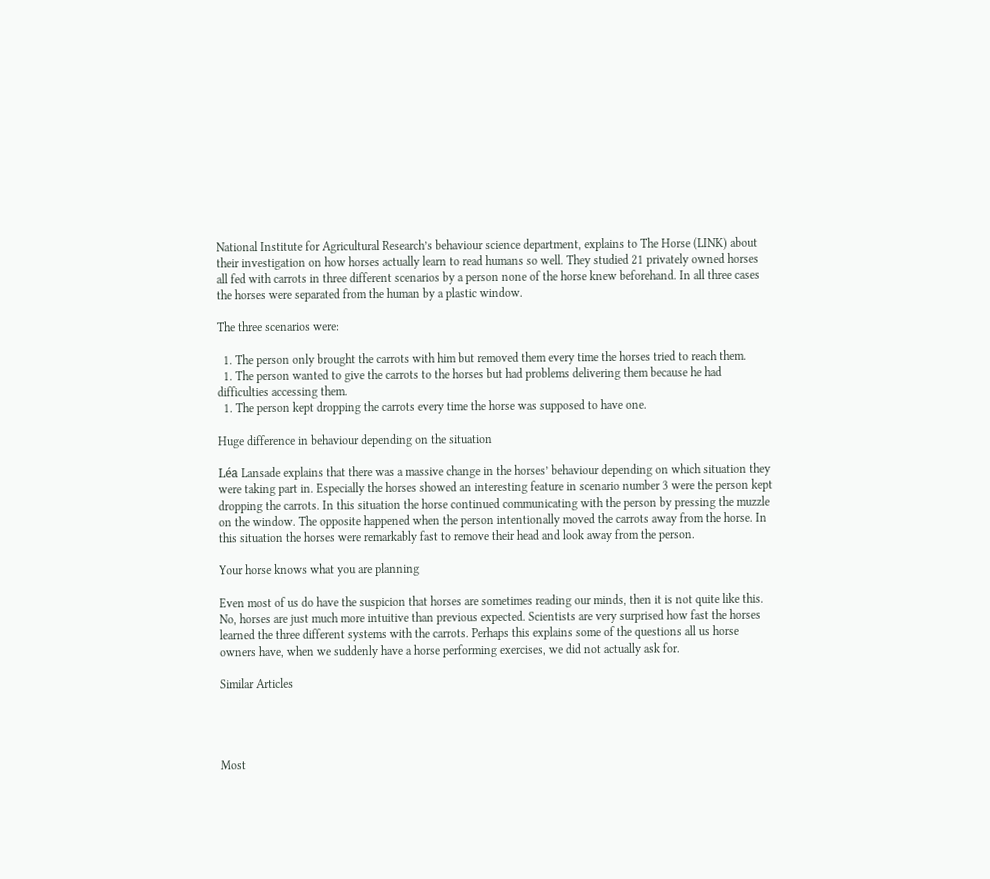National Institute for Agricultural Research’s behaviour science department, explains to The Horse (LINK) about their investigation on how horses actually learn to read humans so well. They studied 21 privately owned horses all fed with carrots in three different scenarios by a person none of the horse knew beforehand. In all three cases the horses were separated from the human by a plastic window.

The three scenarios were:

  1. The person only brought the carrots with him but removed them every time the horses tried to reach them.
  1. The person wanted to give the carrots to the horses but had problems delivering them because he had difficulties accessing them.
  1. The person kept dropping the carrots every time the horse was supposed to have one.

Huge difference in behaviour depending on the situation

Léa Lansade explains that there was a massive change in the horses’ behaviour depending on which situation they were taking part in. Especially the horses showed an interesting feature in scenario number 3 were the person kept dropping the carrots. In this situation the horse continued communicating with the person by pressing the muzzle on the window. The opposite happened when the person intentionally moved the carrots away from the horse. In this situation the horses were remarkably fast to remove their head and look away from the person.

Your horse knows what you are planning

Even most of us do have the suspicion that horses are sometimes reading our minds, then it is not quite like this. No, horses are just much more intuitive than previous expected. Scientists are very surprised how fast the horses learned the three different systems with the carrots. Perhaps this explains some of the questions all us horse owners have, when we suddenly have a horse performing exercises, we did not actually ask for.

Similar Articles




Most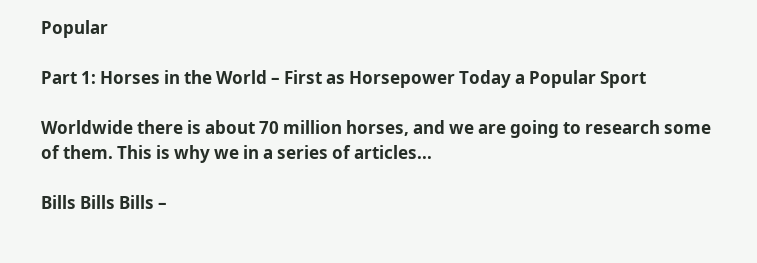Popular

Part 1: Horses in the World – First as Horsepower Today a Popular Sport

Worldwide there is about 70 million horses, and we are going to research some of them. This is why we in a series of articles...

Bills Bills Bills –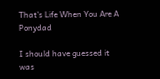That’s Life When You Are A Ponydad

I should have guessed it was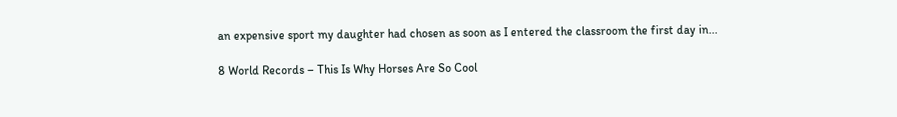an expensive sport my daughter had chosen as soon as I entered the classroom the first day in...

8 World Records – This Is Why Horses Are So Cool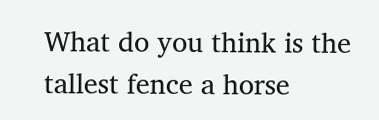What do you think is the tallest fence a horse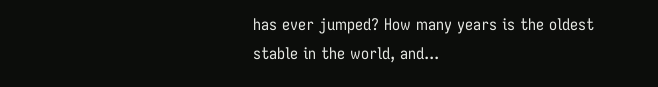has ever jumped? How many years is the oldest stable in the world, and...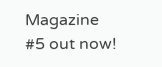Magazine #5 out now!